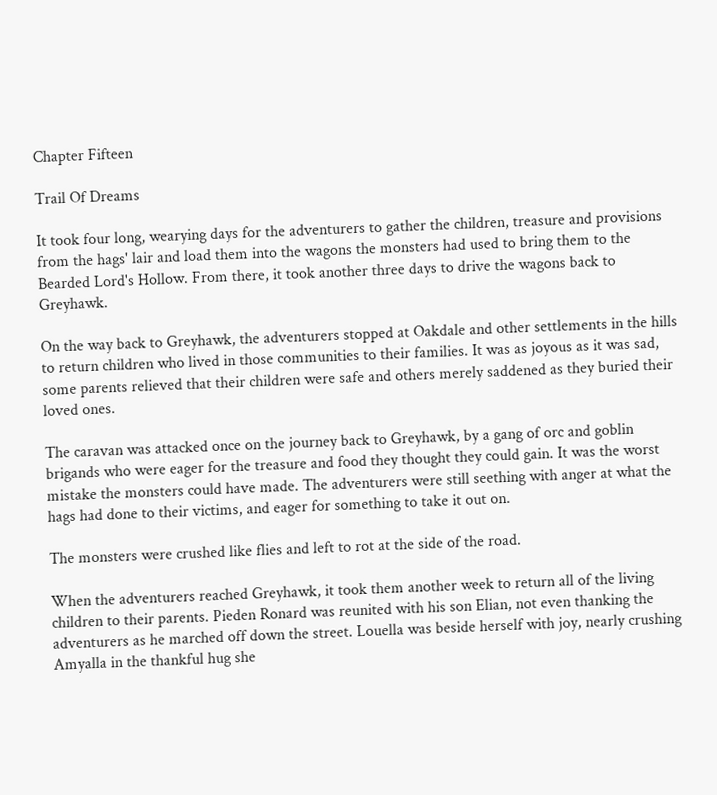Chapter Fifteen

Trail Of Dreams

It took four long, wearying days for the adventurers to gather the children, treasure and provisions from the hags' lair and load them into the wagons the monsters had used to bring them to the Bearded Lord's Hollow. From there, it took another three days to drive the wagons back to Greyhawk.

On the way back to Greyhawk, the adventurers stopped at Oakdale and other settlements in the hills to return children who lived in those communities to their families. It was as joyous as it was sad, some parents relieved that their children were safe and others merely saddened as they buried their loved ones.

The caravan was attacked once on the journey back to Greyhawk, by a gang of orc and goblin brigands who were eager for the treasure and food they thought they could gain. It was the worst mistake the monsters could have made. The adventurers were still seething with anger at what the hags had done to their victims, and eager for something to take it out on.

The monsters were crushed like flies and left to rot at the side of the road.

When the adventurers reached Greyhawk, it took them another week to return all of the living children to their parents. Pieden Ronard was reunited with his son Elian, not even thanking the adventurers as he marched off down the street. Louella was beside herself with joy, nearly crushing Amyalla in the thankful hug she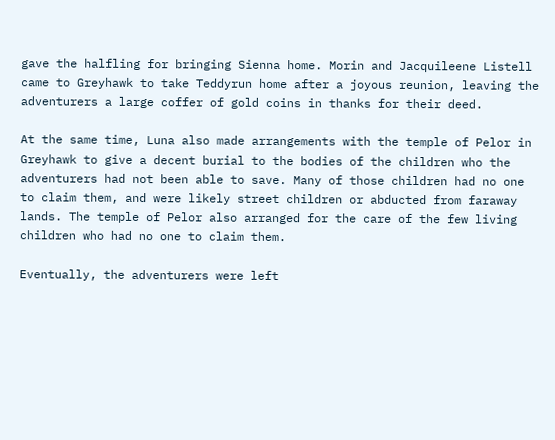gave the halfling for bringing Sienna home. Morin and Jacquileene Listell came to Greyhawk to take Teddyrun home after a joyous reunion, leaving the adventurers a large coffer of gold coins in thanks for their deed.

At the same time, Luna also made arrangements with the temple of Pelor in Greyhawk to give a decent burial to the bodies of the children who the adventurers had not been able to save. Many of those children had no one to claim them, and were likely street children or abducted from faraway lands. The temple of Pelor also arranged for the care of the few living children who had no one to claim them.

Eventually, the adventurers were left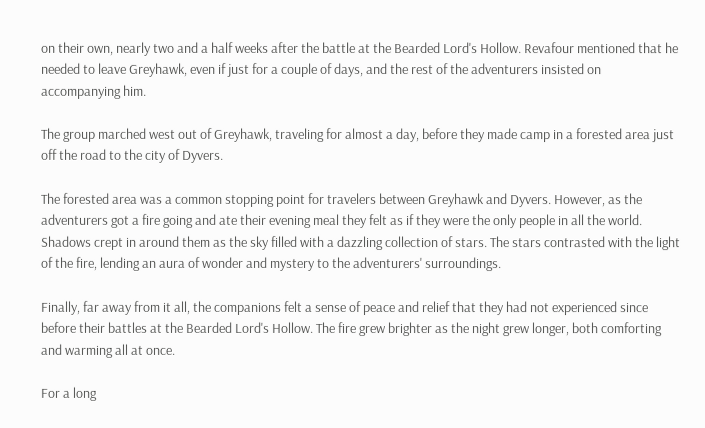on their own, nearly two and a half weeks after the battle at the Bearded Lord's Hollow. Revafour mentioned that he needed to leave Greyhawk, even if just for a couple of days, and the rest of the adventurers insisted on accompanying him.

The group marched west out of Greyhawk, traveling for almost a day, before they made camp in a forested area just off the road to the city of Dyvers.

The forested area was a common stopping point for travelers between Greyhawk and Dyvers. However, as the adventurers got a fire going and ate their evening meal they felt as if they were the only people in all the world. Shadows crept in around them as the sky filled with a dazzling collection of stars. The stars contrasted with the light of the fire, lending an aura of wonder and mystery to the adventurers' surroundings.

Finally, far away from it all, the companions felt a sense of peace and relief that they had not experienced since before their battles at the Bearded Lord's Hollow. The fire grew brighter as the night grew longer, both comforting and warming all at once.

For a long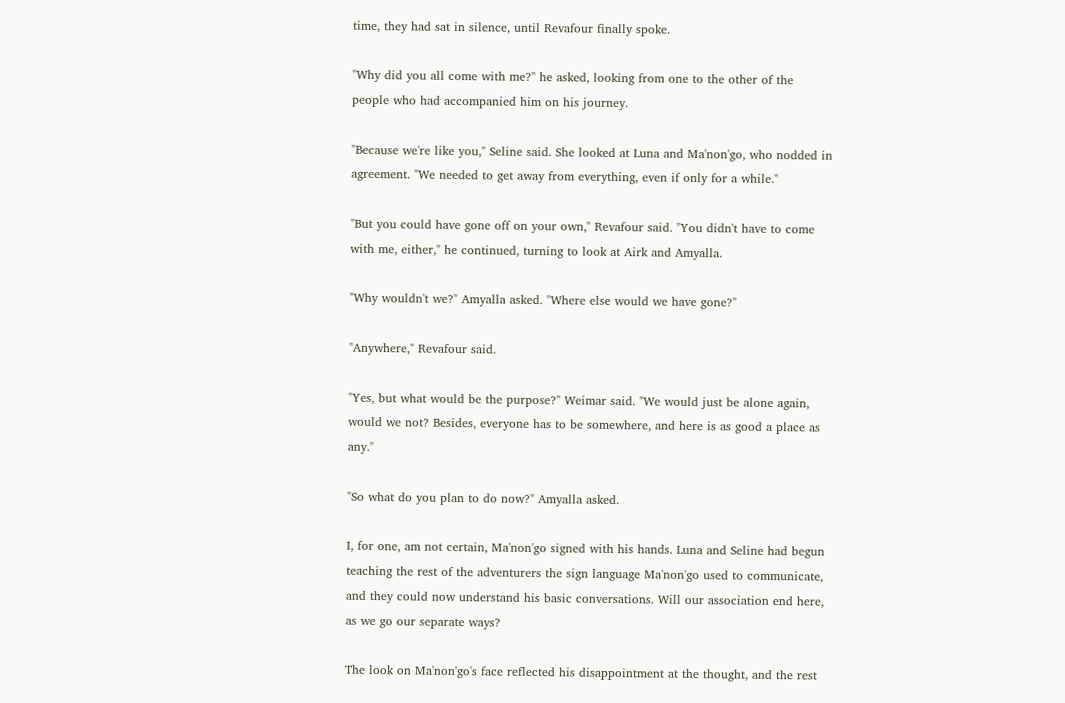time, they had sat in silence, until Revafour finally spoke.

"Why did you all come with me?" he asked, looking from one to the other of the people who had accompanied him on his journey.

"Because we're like you," Seline said. She looked at Luna and Ma'non'go, who nodded in agreement. "We needed to get away from everything, even if only for a while."

"But you could have gone off on your own," Revafour said. "You didn't have to come with me, either," he continued, turning to look at Airk and Amyalla.

"Why wouldn't we?" Amyalla asked. "Where else would we have gone?"

"Anywhere," Revafour said.

"Yes, but what would be the purpose?" Weimar said. "We would just be alone again, would we not? Besides, everyone has to be somewhere, and here is as good a place as any."

"So what do you plan to do now?" Amyalla asked.

I, for one, am not certain, Ma'non'go signed with his hands. Luna and Seline had begun teaching the rest of the adventurers the sign language Ma'non'go used to communicate, and they could now understand his basic conversations. Will our association end here, as we go our separate ways?

The look on Ma'non'go's face reflected his disappointment at the thought, and the rest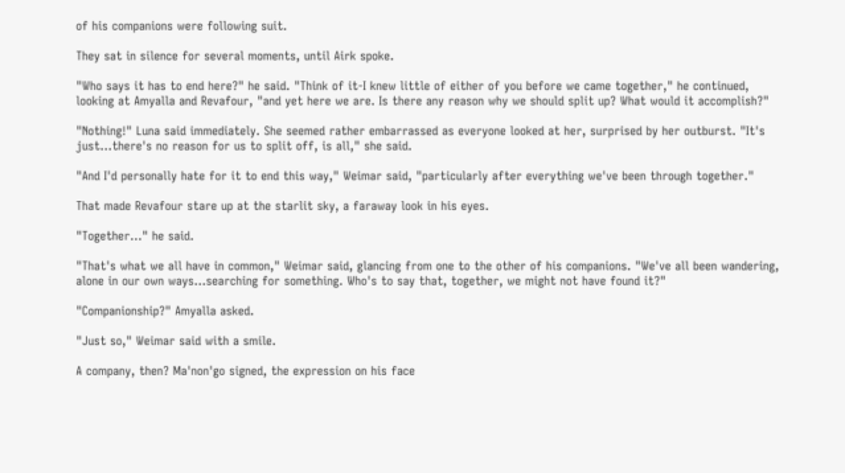of his companions were following suit.

They sat in silence for several moments, until Airk spoke.

"Who says it has to end here?" he said. "Think of it-I knew little of either of you before we came together," he continued, looking at Amyalla and Revafour, "and yet here we are. Is there any reason why we should split up? What would it accomplish?"

"Nothing!" Luna said immediately. She seemed rather embarrassed as everyone looked at her, surprised by her outburst. "It's just…there's no reason for us to split off, is all," she said.

"And I'd personally hate for it to end this way," Weimar said, "particularly after everything we've been through together."

That made Revafour stare up at the starlit sky, a faraway look in his eyes.

"Together…" he said.

"That's what we all have in common," Weimar said, glancing from one to the other of his companions. "We've all been wandering, alone in our own ways…searching for something. Who's to say that, together, we might not have found it?"

"Companionship?" Amyalla asked.

"Just so," Weimar said with a smile.

A company, then? Ma'non'go signed, the expression on his face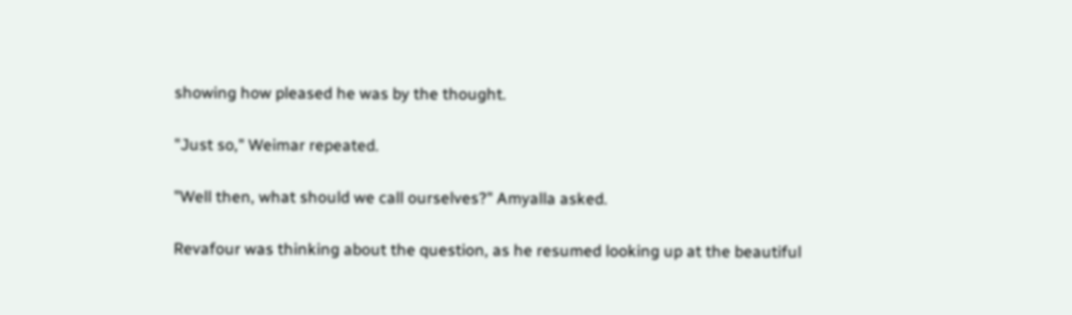showing how pleased he was by the thought.

"Just so," Weimar repeated.

"Well then, what should we call ourselves?" Amyalla asked.

Revafour was thinking about the question, as he resumed looking up at the beautiful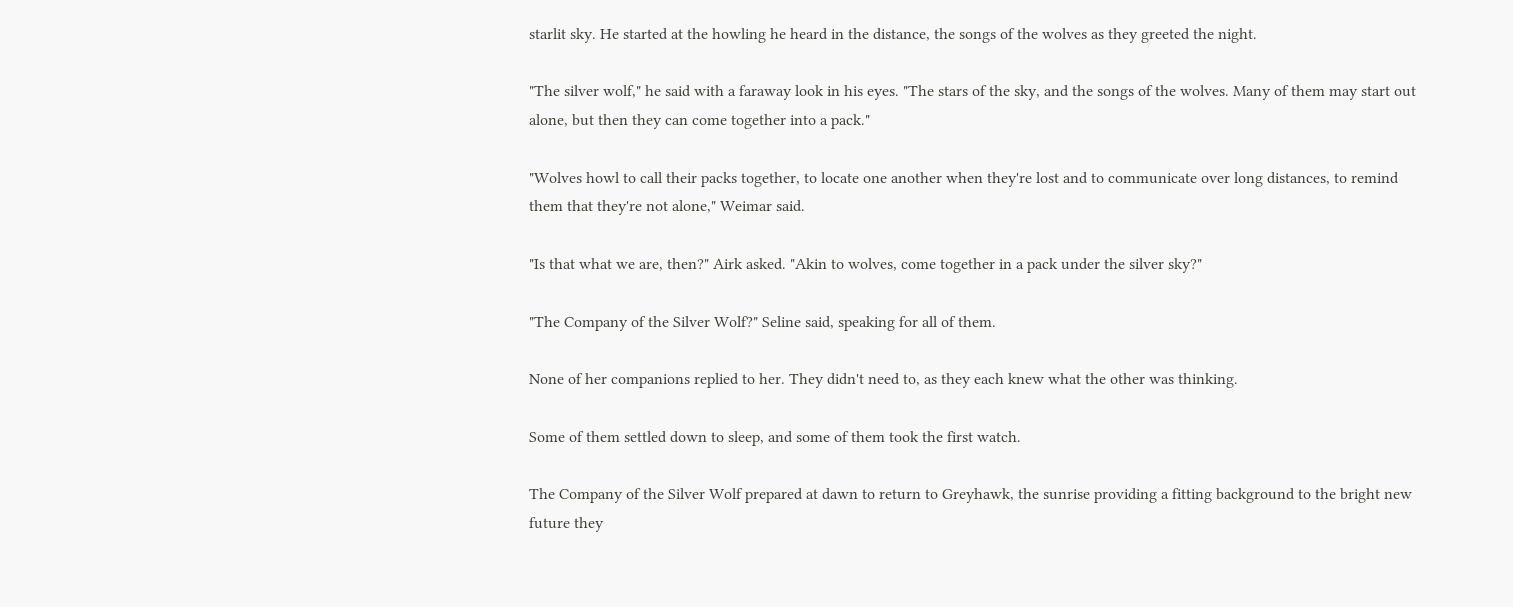starlit sky. He started at the howling he heard in the distance, the songs of the wolves as they greeted the night.

"The silver wolf," he said with a faraway look in his eyes. "The stars of the sky, and the songs of the wolves. Many of them may start out alone, but then they can come together into a pack."

"Wolves howl to call their packs together, to locate one another when they're lost and to communicate over long distances, to remind them that they're not alone," Weimar said.

"Is that what we are, then?" Airk asked. "Akin to wolves, come together in a pack under the silver sky?"

"The Company of the Silver Wolf?" Seline said, speaking for all of them.

None of her companions replied to her. They didn't need to, as they each knew what the other was thinking.

Some of them settled down to sleep, and some of them took the first watch.

The Company of the Silver Wolf prepared at dawn to return to Greyhawk, the sunrise providing a fitting background to the bright new future they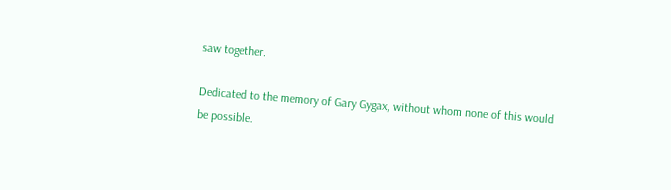saw together.

Dedicated to the memory of Gary Gygax, without whom none of this would be possible.